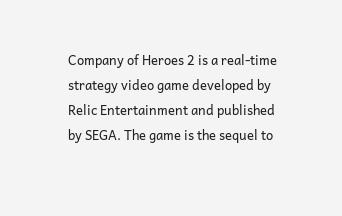Company of Heroes 2 is a real-time strategy video game developed by Relic Entertainment and published by SEGA. The game is the sequel to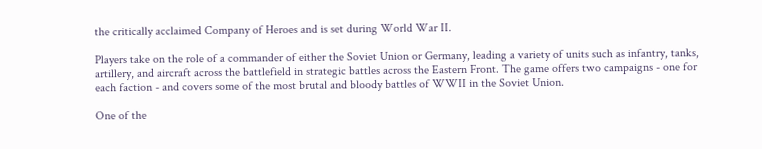the critically acclaimed Company of Heroes and is set during World War II.

Players take on the role of a commander of either the Soviet Union or Germany, leading a variety of units such as infantry, tanks, artillery, and aircraft across the battlefield in strategic battles across the Eastern Front. The game offers two campaigns - one for each faction - and covers some of the most brutal and bloody battles of WWII in the Soviet Union.

One of the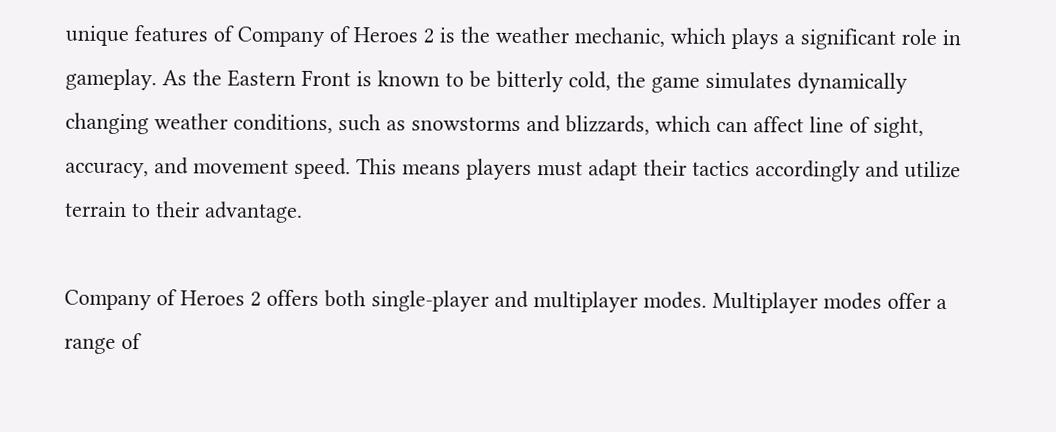unique features of Company of Heroes 2 is the weather mechanic, which plays a significant role in gameplay. As the Eastern Front is known to be bitterly cold, the game simulates dynamically changing weather conditions, such as snowstorms and blizzards, which can affect line of sight, accuracy, and movement speed. This means players must adapt their tactics accordingly and utilize terrain to their advantage.

Company of Heroes 2 offers both single-player and multiplayer modes. Multiplayer modes offer a range of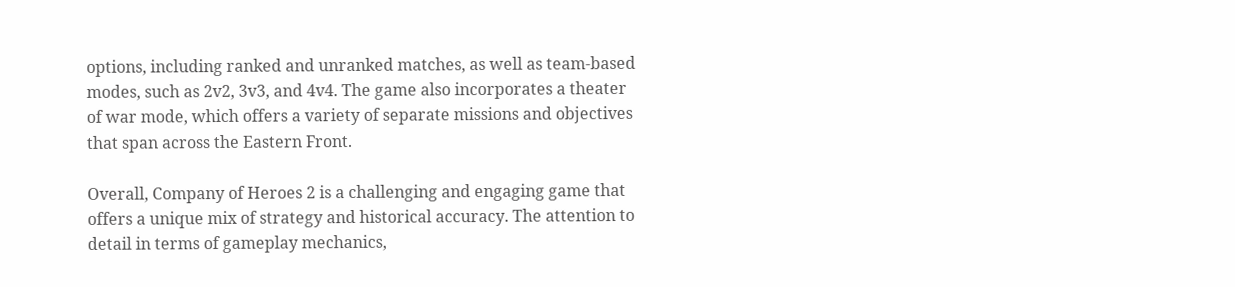options, including ranked and unranked matches, as well as team-based modes, such as 2v2, 3v3, and 4v4. The game also incorporates a theater of war mode, which offers a variety of separate missions and objectives that span across the Eastern Front.

Overall, Company of Heroes 2 is a challenging and engaging game that offers a unique mix of strategy and historical accuracy. The attention to detail in terms of gameplay mechanics,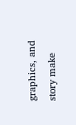graphics, and story make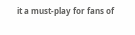it a must-play for fans of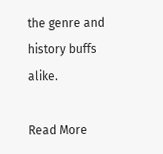the genre and history buffs alike.

Read More